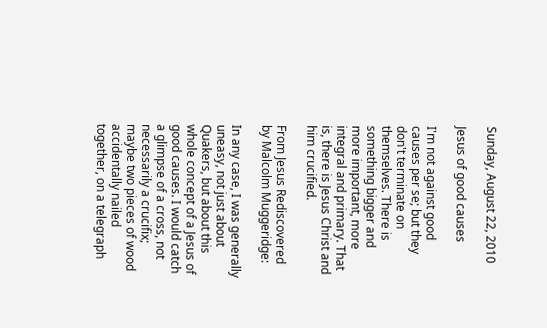Sunday, August 22, 2010

Jesus of good causes

I'm not against good causes per se; but they don't terminate on themselves. There is something bigger and more important, more integral and primary. That is, there is Jesus Christ and him crucified.

From Jesus Rediscovered by Malcolm Muggeridge:

In any case, I was generally uneasy, not just about Quakers, but about this whole concept of a Jesus of good causes. I would catch a glimpse of a cross, not necessarily a crucifix; maybe two pieces of wood accidentally nailed together, on a telegraph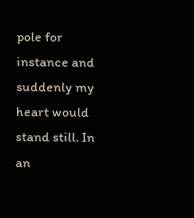pole for instance and suddenly my heart would stand still. In an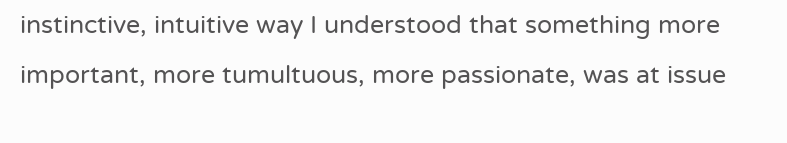instinctive, intuitive way I understood that something more important, more tumultuous, more passionate, was at issue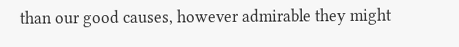than our good causes, however admirable they might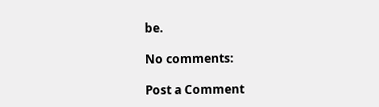be.

No comments:

Post a Comment